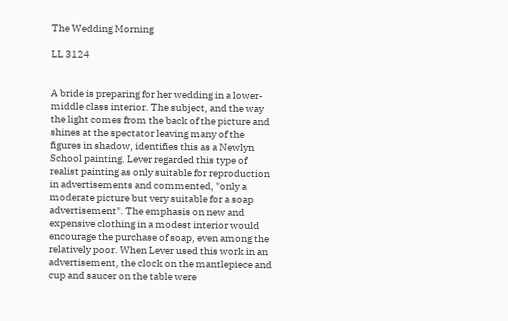The Wedding Morning

LL 3124


A bride is preparing for her wedding in a lower-middle class interior. The subject, and the way the light comes from the back of the picture and shines at the spectator leaving many of the figures in shadow, identifies this as a Newlyn School painting. Lever regarded this type of realist painting as only suitable for reproduction in advertisements and commented, "only a moderate picture but very suitable for a soap advertisement". The emphasis on new and expensive clothing in a modest interior would encourage the purchase of soap, even among the relatively poor. When Lever used this work in an advertisement, the clock on the mantlepiece and cup and saucer on the table were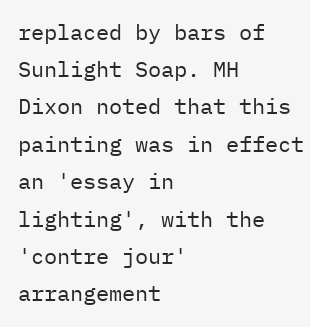replaced by bars of Sunlight Soap. MH Dixon noted that this painting was in effect an 'essay in lighting', with the 'contre jour' arrangement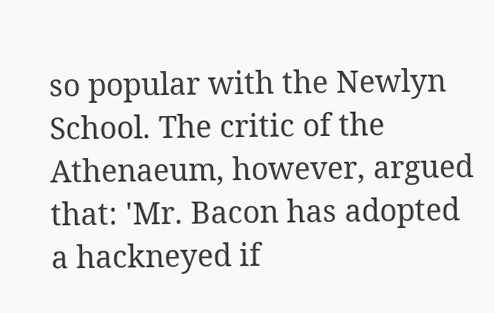so popular with the Newlyn School. The critic of the Athenaeum, however, argued that: 'Mr. Bacon has adopted a hackneyed if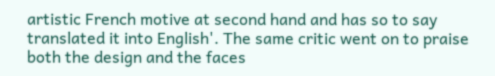artistic French motive at second hand and has so to say translated it into English'. The same critic went on to praise both the design and the faces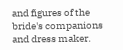and figures of the bride's companions and dress maker.